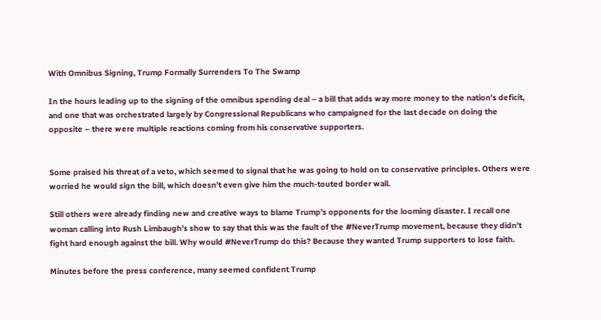With Omnibus Signing, Trump Formally Surrenders To The Swamp

In the hours leading up to the signing of the omnibus spending deal – a bill that adds way more money to the nation’s deficit, and one that was orchestrated largely by Congressional Republicans who campaigned for the last decade on doing the opposite – there were multiple reactions coming from his conservative supporters.


Some praised his threat of a veto, which seemed to signal that he was going to hold on to conservative principles. Others were worried he would sign the bill, which doesn’t even give him the much-touted border wall.

Still others were already finding new and creative ways to blame Trump’s opponents for the looming disaster. I recall one woman calling into Rush Limbaugh’s show to say that this was the fault of the #NeverTrump movement, because they didn’t fight hard enough against the bill. Why would #NeverTrump do this? Because they wanted Trump supporters to lose faith.

Minutes before the press conference, many seemed confident Trump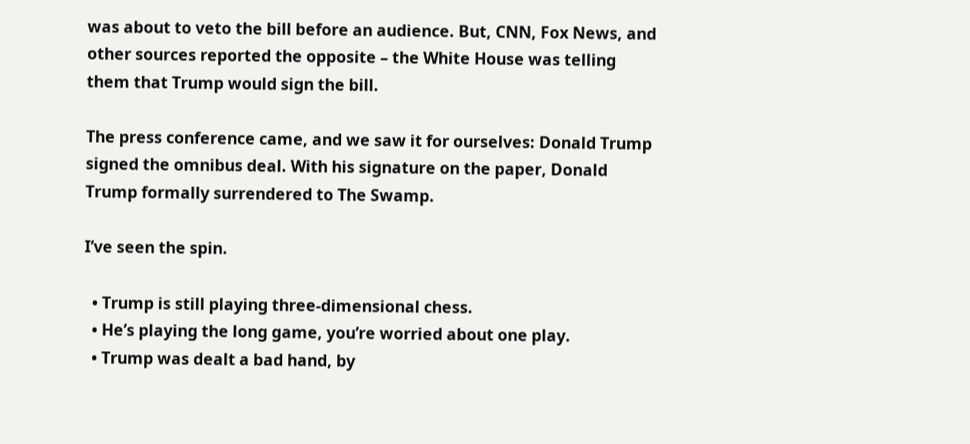was about to veto the bill before an audience. But, CNN, Fox News, and other sources reported the opposite – the White House was telling them that Trump would sign the bill.

The press conference came, and we saw it for ourselves: Donald Trump signed the omnibus deal. With his signature on the paper, Donald Trump formally surrendered to The Swamp.

I’ve seen the spin.

  • Trump is still playing three-dimensional chess.
  • He’s playing the long game, you’re worried about one play.
  • Trump was dealt a bad hand, by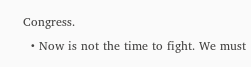Congress.
  • Now is not the time to fight. We must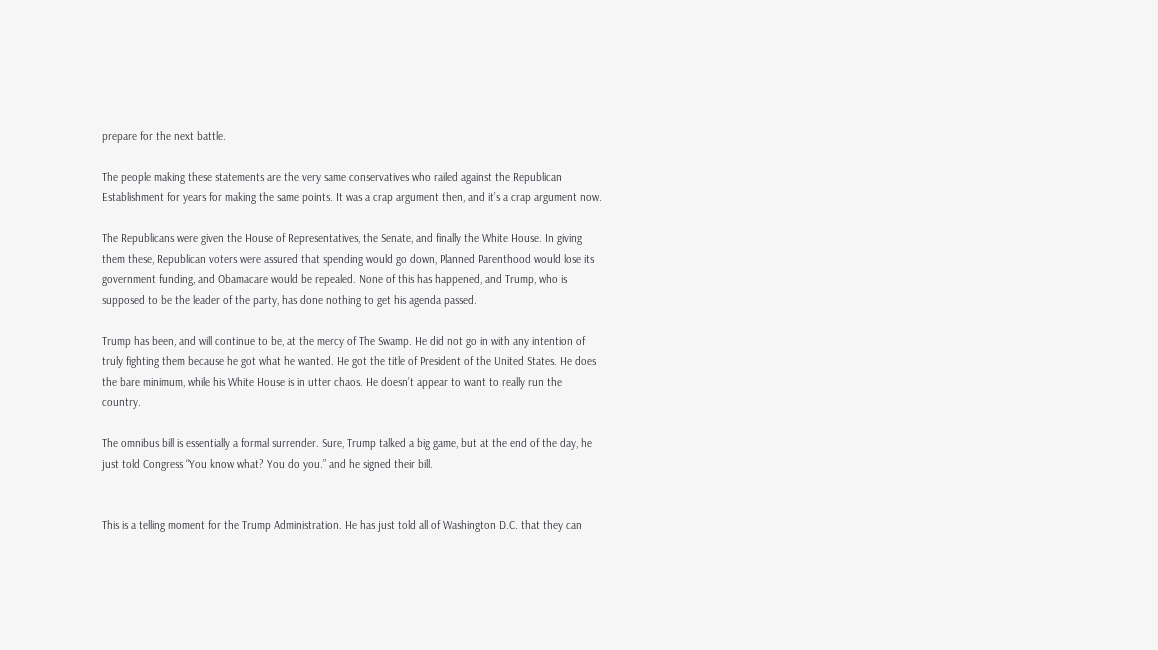prepare for the next battle.

The people making these statements are the very same conservatives who railed against the Republican Establishment for years for making the same points. It was a crap argument then, and it’s a crap argument now.

The Republicans were given the House of Representatives, the Senate, and finally the White House. In giving them these, Republican voters were assured that spending would go down, Planned Parenthood would lose its government funding, and Obamacare would be repealed. None of this has happened, and Trump, who is supposed to be the leader of the party, has done nothing to get his agenda passed.

Trump has been, and will continue to be, at the mercy of The Swamp. He did not go in with any intention of truly fighting them because he got what he wanted. He got the title of President of the United States. He does the bare minimum, while his White House is in utter chaos. He doesn’t appear to want to really run the country.

The omnibus bill is essentially a formal surrender. Sure, Trump talked a big game, but at the end of the day, he just told Congress “You know what? You do you.” and he signed their bill.


This is a telling moment for the Trump Administration. He has just told all of Washington D.C. that they can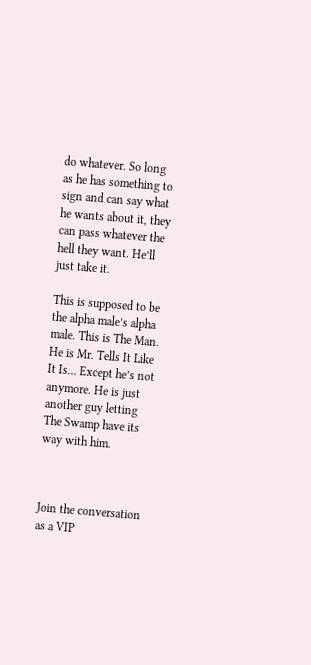do whatever. So long as he has something to sign and can say what he wants about it, they can pass whatever the hell they want. He’ll just take it.

This is supposed to be the alpha male’s alpha male. This is The Man. He is Mr. Tells It Like It Is… Except he’s not anymore. He is just another guy letting The Swamp have its way with him.



Join the conversation as a VIP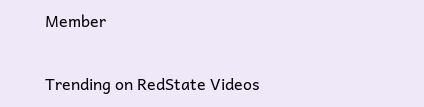Member

Trending on RedState Videos